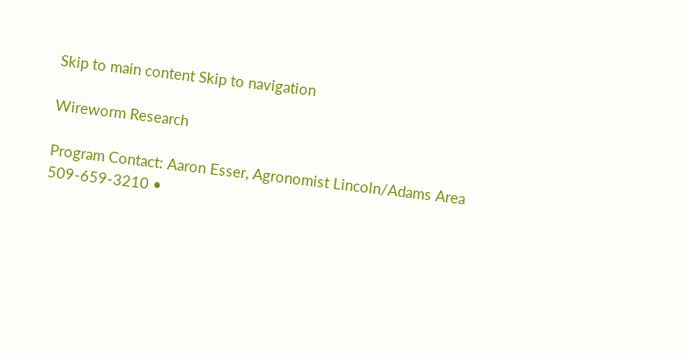Skip to main content Skip to navigation

Wireworm Research

Program Contact: Aaron Esser, Agronomist Lincoln/Adams Area
509-659-3210 •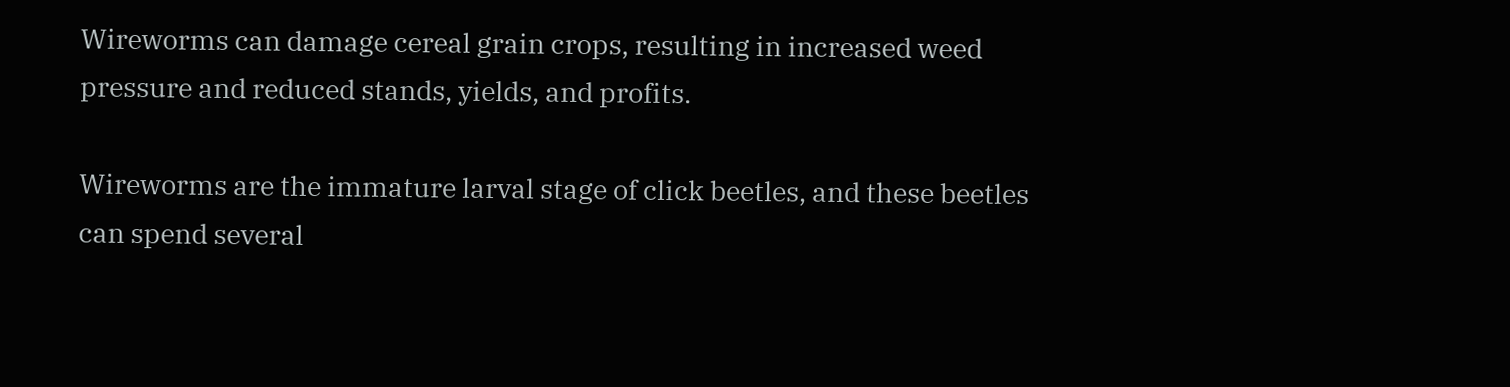Wireworms can damage cereal grain crops, resulting in increased weed pressure and reduced stands, yields, and profits.

Wireworms are the immature larval stage of click beetles, and these beetles can spend several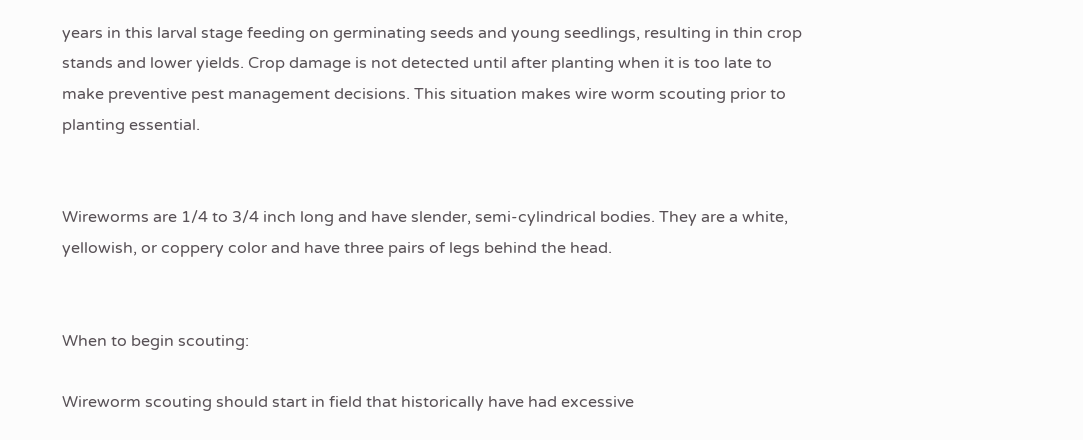years in this larval stage feeding on germinating seeds and young seedlings, resulting in thin crop stands and lower yields. Crop damage is not detected until after planting when it is too late to make preventive pest management decisions. This situation makes wire worm scouting prior to planting essential.


Wireworms are 1/4 to 3/4 inch long and have slender, semi-cylindrical bodies. They are a white, yellowish, or coppery color and have three pairs of legs behind the head.


When to begin scouting:

Wireworm scouting should start in field that historically have had excessive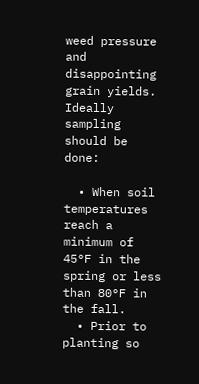weed pressure and disappointing grain yields. Ideally sampling should be done:

  • When soil temperatures reach a minimum of 45°F in the spring or less than 80°F in the fall.
  • Prior to planting so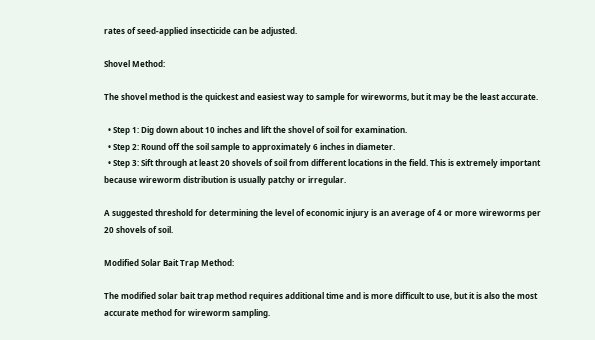rates of seed-applied insecticide can be adjusted.

Shovel Method:

The shovel method is the quickest and easiest way to sample for wireworms, but it may be the least accurate.

  • Step 1: Dig down about 10 inches and lift the shovel of soil for examination.
  • Step 2: Round off the soil sample to approximately 6 inches in diameter.
  • Step 3: Sift through at least 20 shovels of soil from different locations in the field. This is extremely important because wireworm distribution is usually patchy or irregular.

A suggested threshold for determining the level of economic injury is an average of 4 or more wireworms per 20 shovels of soil.

Modified Solar Bait Trap Method:

The modified solar bait trap method requires additional time and is more difficult to use, but it is also the most accurate method for wireworm sampling.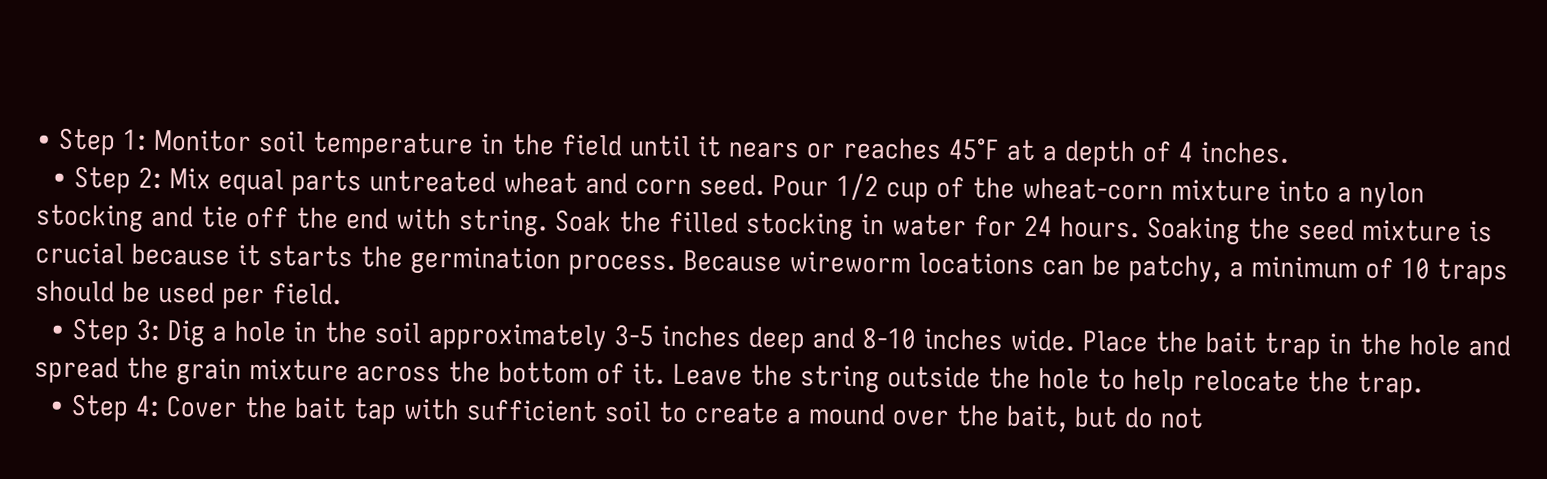• Step 1: Monitor soil temperature in the field until it nears or reaches 45°F at a depth of 4 inches.
  • Step 2: Mix equal parts untreated wheat and corn seed. Pour 1/2 cup of the wheat-corn mixture into a nylon stocking and tie off the end with string. Soak the filled stocking in water for 24 hours. Soaking the seed mixture is  crucial because it starts the germination process. Because wireworm locations can be patchy, a minimum of 10 traps should be used per field.
  • Step 3: Dig a hole in the soil approximately 3-5 inches deep and 8-10 inches wide. Place the bait trap in the hole and spread the grain mixture across the bottom of it. Leave the string outside the hole to help relocate the trap.
  • Step 4: Cover the bait tap with sufficient soil to create a mound over the bait, but do not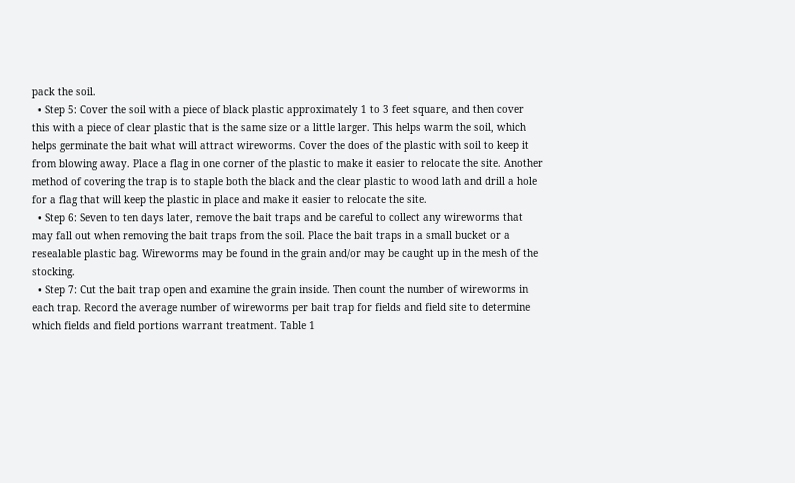pack the soil.
  • Step 5: Cover the soil with a piece of black plastic approximately 1 to 3 feet square, and then cover this with a piece of clear plastic that is the same size or a little larger. This helps warm the soil, which helps germinate the bait what will attract wireworms. Cover the does of the plastic with soil to keep it from blowing away. Place a flag in one corner of the plastic to make it easier to relocate the site. Another method of covering the trap is to staple both the black and the clear plastic to wood lath and drill a hole for a flag that will keep the plastic in place and make it easier to relocate the site.
  • Step 6: Seven to ten days later, remove the bait traps and be careful to collect any wireworms that may fall out when removing the bait traps from the soil. Place the bait traps in a small bucket or a resealable plastic bag. Wireworms may be found in the grain and/or may be caught up in the mesh of the stocking.
  • Step 7: Cut the bait trap open and examine the grain inside. Then count the number of wireworms in each trap. Record the average number of wireworms per bait trap for fields and field site to determine which fields and field portions warrant treatment. Table 1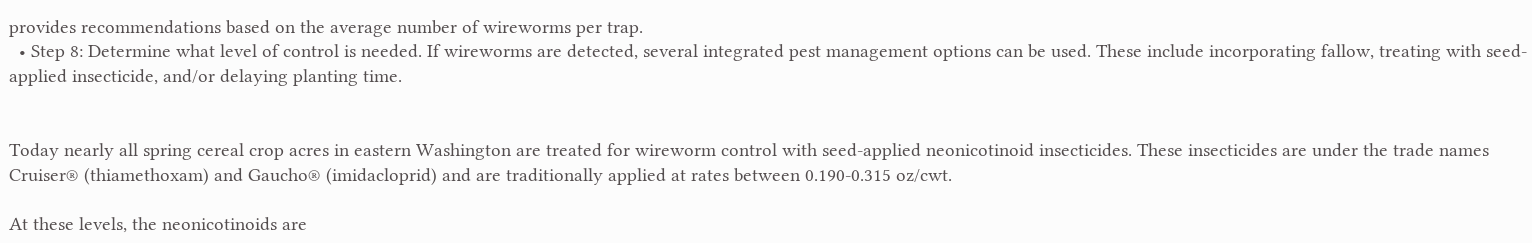provides recommendations based on the average number of wireworms per trap.
  • Step 8: Determine what level of control is needed. If wireworms are detected, several integrated pest management options can be used. These include incorporating fallow, treating with seed-applied insecticide, and/or delaying planting time.


Today nearly all spring cereal crop acres in eastern Washington are treated for wireworm control with seed-applied neonicotinoid insecticides. These insecticides are under the trade names Cruiser® (thiamethoxam) and Gaucho® (imidacloprid) and are traditionally applied at rates between 0.190-0.315 oz/cwt.

At these levels, the neonicotinoids are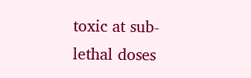toxic at sub-lethal doses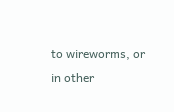to wireworms, or in other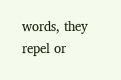words, they repel or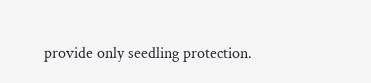provide only seedling protection.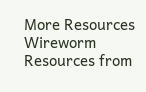More Resources
Wireworm Resources from